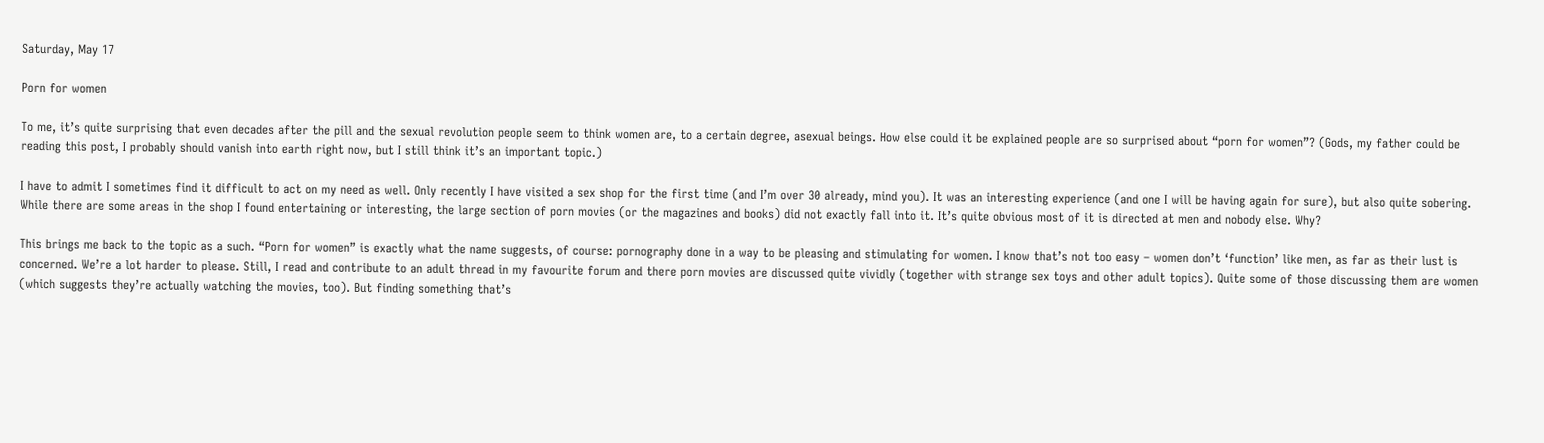Saturday, May 17

Porn for women

To me, it’s quite surprising that even decades after the pill and the sexual revolution people seem to think women are, to a certain degree, asexual beings. How else could it be explained people are so surprised about “porn for women”? (Gods, my father could be reading this post, I probably should vanish into earth right now, but I still think it’s an important topic.)

I have to admit I sometimes find it difficult to act on my need as well. Only recently I have visited a sex shop for the first time (and I’m over 30 already, mind you). It was an interesting experience (and one I will be having again for sure), but also quite sobering. While there are some areas in the shop I found entertaining or interesting, the large section of porn movies (or the magazines and books) did not exactly fall into it. It’s quite obvious most of it is directed at men and nobody else. Why?

This brings me back to the topic as a such. “Porn for women” is exactly what the name suggests, of course: pornography done in a way to be pleasing and stimulating for women. I know that’s not too easy – women don’t ‘function’ like men, as far as their lust is concerned. We’re a lot harder to please. Still, I read and contribute to an adult thread in my favourite forum and there porn movies are discussed quite vividly (together with strange sex toys and other adult topics). Quite some of those discussing them are women (which suggests they’re actually watching the movies, too). But finding something that’s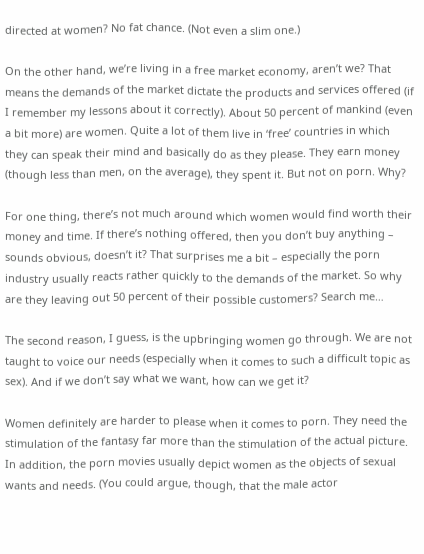directed at women? No fat chance. (Not even a slim one.)

On the other hand, we’re living in a free market economy, aren’t we? That means the demands of the market dictate the products and services offered (if I remember my lessons about it correctly). About 50 percent of mankind (even a bit more) are women. Quite a lot of them live in ‘free’ countries in which they can speak their mind and basically do as they please. They earn money (though less than men, on the average), they spent it. But not on porn. Why?

For one thing, there’s not much around which women would find worth their money and time. If there’s nothing offered, then you don’t buy anything – sounds obvious, doesn’t it? That surprises me a bit – especially the porn industry usually reacts rather quickly to the demands of the market. So why are they leaving out 50 percent of their possible customers? Search me…

The second reason, I guess, is the upbringing women go through. We are not taught to voice our needs (especially when it comes to such a difficult topic as sex). And if we don’t say what we want, how can we get it?

Women definitely are harder to please when it comes to porn. They need the stimulation of the fantasy far more than the stimulation of the actual picture. In addition, the porn movies usually depict women as the objects of sexual wants and needs. (You could argue, though, that the male actor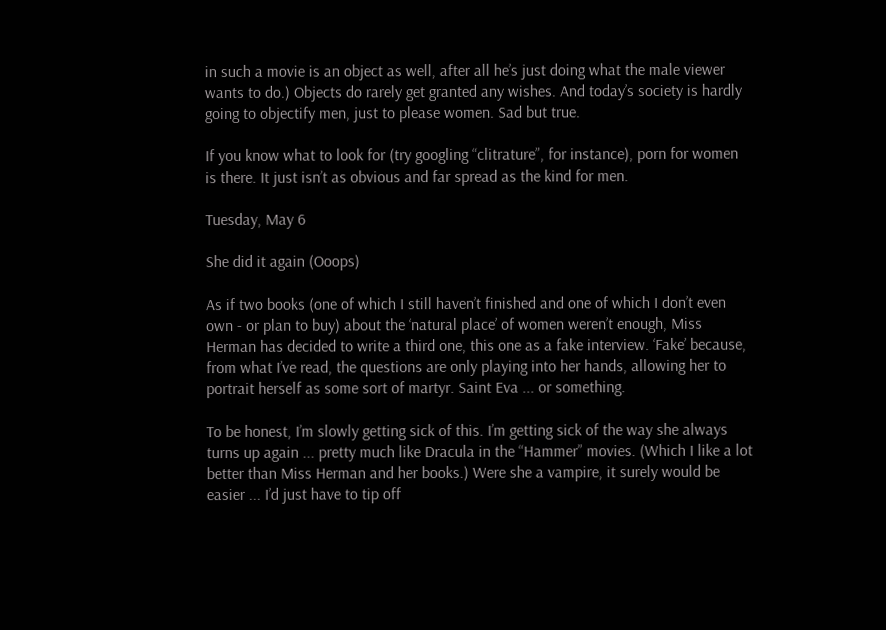in such a movie is an object as well, after all he’s just doing what the male viewer wants to do.) Objects do rarely get granted any wishes. And today’s society is hardly going to objectify men, just to please women. Sad but true.

If you know what to look for (try googling “clitrature”, for instance), porn for women is there. It just isn’t as obvious and far spread as the kind for men.

Tuesday, May 6

She did it again (Ooops)

As if two books (one of which I still haven’t finished and one of which I don’t even own - or plan to buy) about the ‘natural place’ of women weren’t enough, Miss Herman has decided to write a third one, this one as a fake interview. ‘Fake’ because, from what I’ve read, the questions are only playing into her hands, allowing her to portrait herself as some sort of martyr. Saint Eva ... or something.

To be honest, I’m slowly getting sick of this. I’m getting sick of the way she always turns up again ... pretty much like Dracula in the “Hammer” movies. (Which I like a lot better than Miss Herman and her books.) Were she a vampire, it surely would be easier ... I’d just have to tip off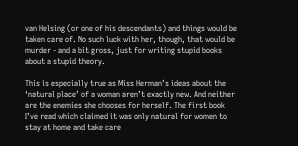van Helsing (or one of his descendants) and things would be taken care of. No such luck with her, though, that would be murder - and a bit gross, just for writing stupid books about a stupid theory.

This is especially true as Miss Herman’s ideas about the ‘natural place’ of a woman aren’t exactly new. And neither are the enemies she chooses for herself. The first book I’ve read which claimed it was only natural for women to stay at home and take care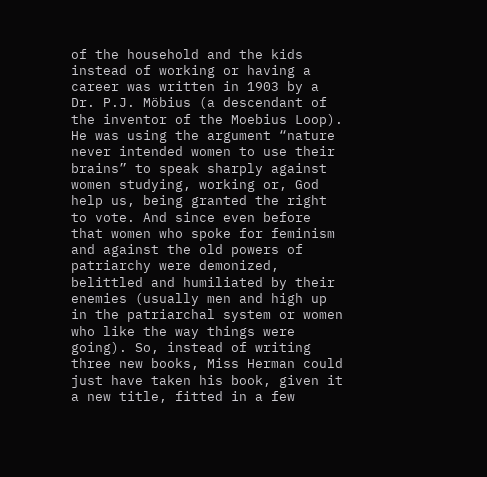of the household and the kids instead of working or having a career was written in 1903 by a Dr. P.J. Möbius (a descendant of the inventor of the Moebius Loop). He was using the argument “nature never intended women to use their brains” to speak sharply against women studying, working or, God help us, being granted the right to vote. And since even before that women who spoke for feminism and against the old powers of patriarchy were demonized, belittled and humiliated by their enemies (usually men and high up in the patriarchal system or women who like the way things were going). So, instead of writing three new books, Miss Herman could just have taken his book, given it a new title, fitted in a few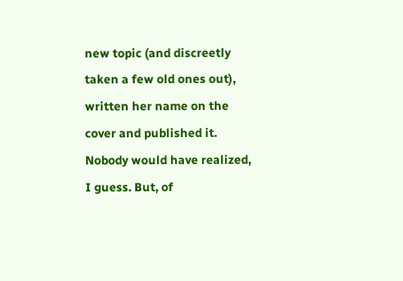new topic (and discreetly taken a few old ones out), written her name on the cover and published it. Nobody would have realized, I guess. But, of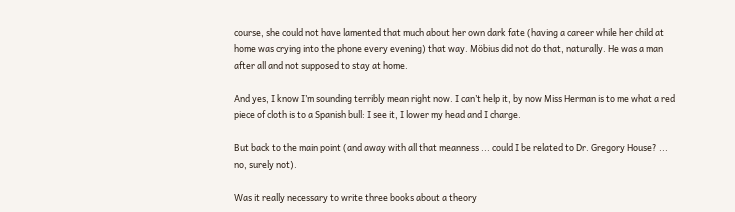course, she could not have lamented that much about her own dark fate (having a career while her child at home was crying into the phone every evening) that way. Möbius did not do that, naturally. He was a man after all and not supposed to stay at home.

And yes, I know I’m sounding terribly mean right now. I can’t help it, by now Miss Herman is to me what a red piece of cloth is to a Spanish bull: I see it, I lower my head and I charge.

But back to the main point (and away with all that meanness ... could I be related to Dr. Gregory House? ... no, surely not).

Was it really necessary to write three books about a theory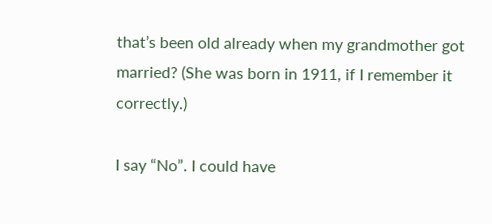that’s been old already when my grandmother got married? (She was born in 1911, if I remember it correctly.)

I say “No”. I could have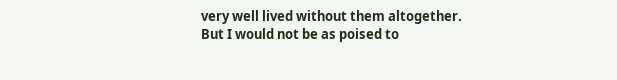very well lived without them altogether. But I would not be as poised to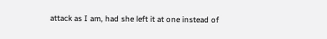attack as I am, had she left it at one instead of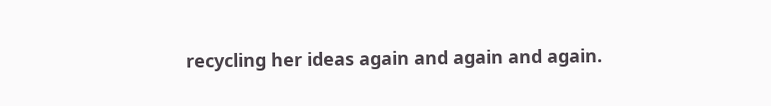recycling her ideas again and again and again.